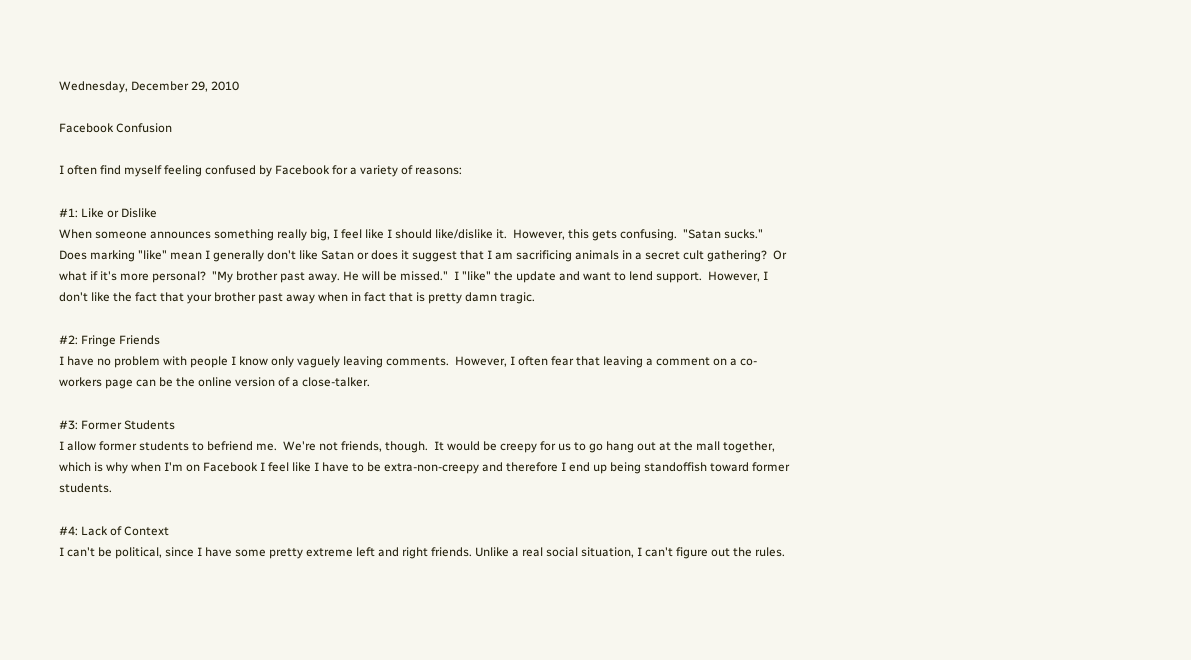Wednesday, December 29, 2010

Facebook Confusion

I often find myself feeling confused by Facebook for a variety of reasons:

#1: Like or Dislike
When someone announces something really big, I feel like I should like/dislike it.  However, this gets confusing.  "Satan sucks."  Does marking "like" mean I generally don't like Satan or does it suggest that I am sacrificing animals in a secret cult gathering?  Or what if it's more personal?  "My brother past away. He will be missed."  I "like" the update and want to lend support.  However, I don't like the fact that your brother past away when in fact that is pretty damn tragic.

#2: Fringe Friends
I have no problem with people I know only vaguely leaving comments.  However, I often fear that leaving a comment on a co-workers page can be the online version of a close-talker.

#3: Former Students
I allow former students to befriend me.  We're not friends, though.  It would be creepy for us to go hang out at the mall together, which is why when I'm on Facebook I feel like I have to be extra-non-creepy and therefore I end up being standoffish toward former students.

#4: Lack of Context
I can't be political, since I have some pretty extreme left and right friends. Unlike a real social situation, I can't figure out the rules.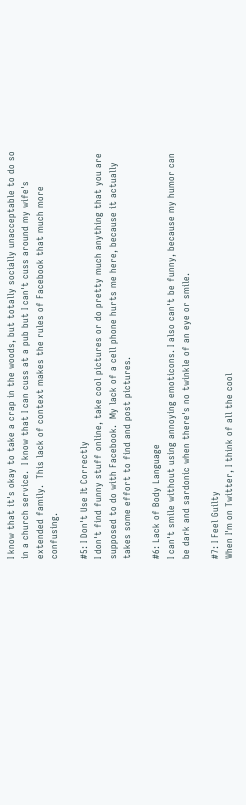I know that it's okay to take a crap in the woods, but totally socially unacceptable to do so in a church service.  I know that I can cuss at a pub but I can't cuss around my wife's extended family.  This lack of context makes the rules of Facebook that much more confusing.

#5: I Don't Use It Correctly
I don't find funny stuff online, take cool pictures or do pretty much anything that you are supposed to do with Facebook.  My lack of a cell phone hurts me here, because it actually takes some effort to find and post pictures.

#6: Lack of Body Language
I can't smile without using annoying emoticons. I also can't be funny, because my humor can be dark and sardonic when there's no twinkle of an eye or smile.

#7: I Feel Guilty
When I'm on Twitter, I think of all the cool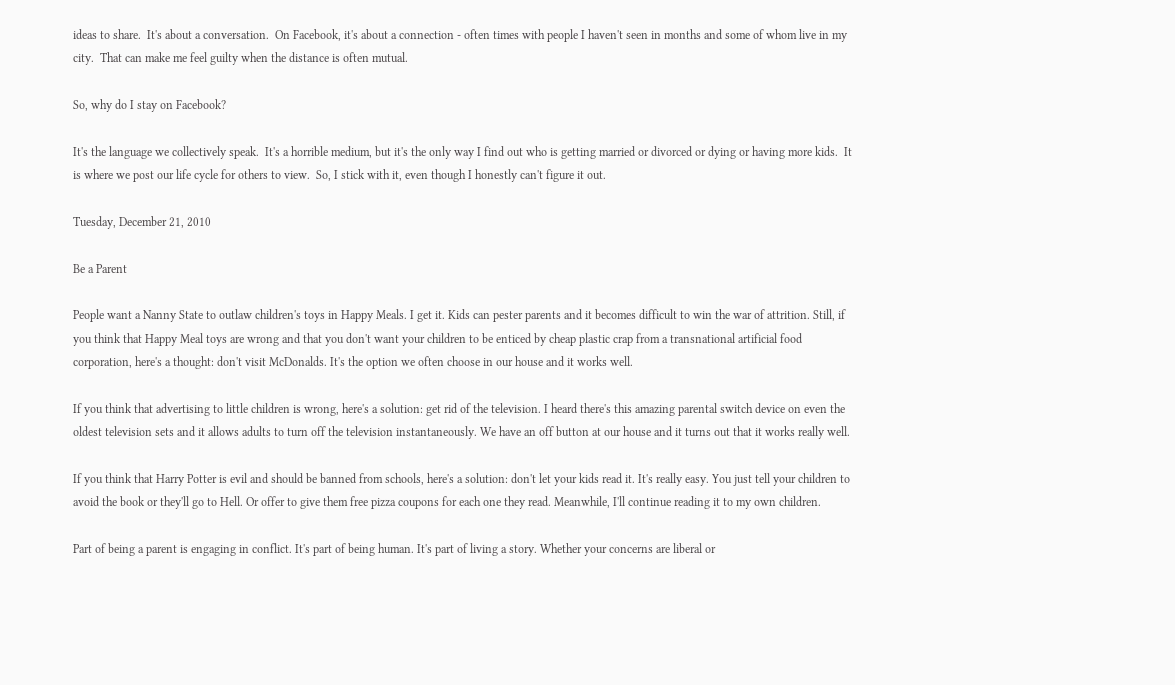ideas to share.  It's about a conversation.  On Facebook, it's about a connection - often times with people I haven't seen in months and some of whom live in my city.  That can make me feel guilty when the distance is often mutual.

So, why do I stay on Facebook?

It's the language we collectively speak.  It's a horrible medium, but it's the only way I find out who is getting married or divorced or dying or having more kids.  It is where we post our life cycle for others to view.  So, I stick with it, even though I honestly can't figure it out.

Tuesday, December 21, 2010

Be a Parent

People want a Nanny State to outlaw children's toys in Happy Meals. I get it. Kids can pester parents and it becomes difficult to win the war of attrition. Still, if you think that Happy Meal toys are wrong and that you don't want your children to be enticed by cheap plastic crap from a transnational artificial food corporation, here's a thought: don't visit McDonalds. It's the option we often choose in our house and it works well.

If you think that advertising to little children is wrong, here's a solution: get rid of the television. I heard there's this amazing parental switch device on even the oldest television sets and it allows adults to turn off the television instantaneously. We have an off button at our house and it turns out that it works really well.

If you think that Harry Potter is evil and should be banned from schools, here's a solution: don't let your kids read it. It's really easy. You just tell your children to avoid the book or they'll go to Hell. Or offer to give them free pizza coupons for each one they read. Meanwhile, I'll continue reading it to my own children.

Part of being a parent is engaging in conflict. It's part of being human. It's part of living a story. Whether your concerns are liberal or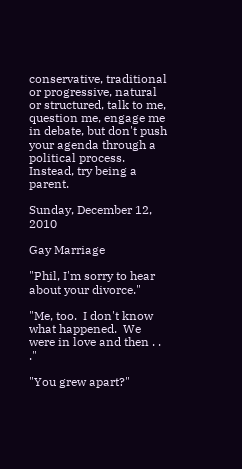conservative, traditional or progressive, natural or structured, talk to me, question me, engage me in debate, but don't push your agenda through a political process. Instead, try being a parent.

Sunday, December 12, 2010

Gay Marriage

"Phil, I'm sorry to hear about your divorce."

"Me, too.  I don't know what happened.  We were in love and then . . ."

"You grew apart?"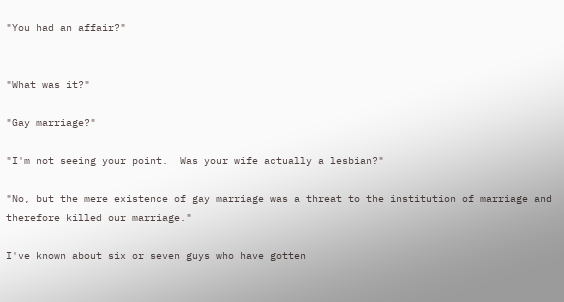"You had an affair?"


"What was it?"

"Gay marriage?"

"I'm not seeing your point.  Was your wife actually a lesbian?"

"No, but the mere existence of gay marriage was a threat to the institution of marriage and therefore killed our marriage."

I've known about six or seven guys who have gotten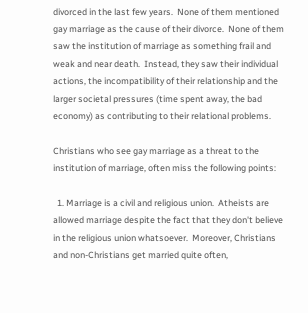divorced in the last few years.  None of them mentioned gay marriage as the cause of their divorce.  None of them saw the institution of marriage as something frail and weak and near death.  Instead, they saw their individual actions, the incompatibility of their relationship and the larger societal pressures (time spent away, the bad economy) as contributing to their relational problems.

Christians who see gay marriage as a threat to the institution of marriage, often miss the following points:

  1. Marriage is a civil and religious union.  Atheists are allowed marriage despite the fact that they don't believe in the religious union whatsoever.  Moreover, Christians and non-Christians get married quite often,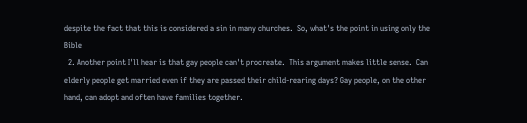despite the fact that this is considered a sin in many churches.  So, what's the point in using only the Bible
  2. Another point I'll hear is that gay people can't procreate.  This argument makes little sense.  Can elderly people get married even if they are passed their child-rearing days? Gay people, on the other hand, can adopt and often have families together.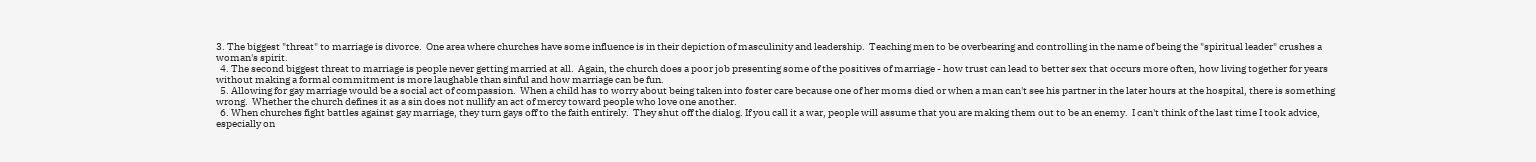3. The biggest "threat" to marriage is divorce.  One area where churches have some influence is in their depiction of masculinity and leadership.  Teaching men to be overbearing and controlling in the name of being the "spiritual leader" crushes a woman's spirit.
  4. The second biggest threat to marriage is people never getting married at all.  Again, the church does a poor job presenting some of the positives of marriage - how trust can lead to better sex that occurs more often, how living together for years without making a formal commitment is more laughable than sinful and how marriage can be fun.
  5. Allowing for gay marriage would be a social act of compassion.  When a child has to worry about being taken into foster care because one of her moms died or when a man can't see his partner in the later hours at the hospital, there is something wrong.  Whether the church defines it as a sin does not nullify an act of mercy toward people who love one another.
  6. When churches fight battles against gay marriage, they turn gays off to the faith entirely.  They shut off the dialog. If you call it a war, people will assume that you are making them out to be an enemy.  I can't think of the last time I took advice, especially on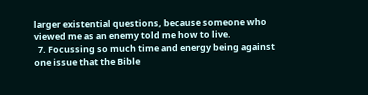larger existential questions, because someone who viewed me as an enemy told me how to live.
  7. Focussing so much time and energy being against one issue that the Bible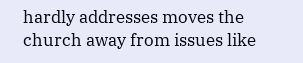hardly addresses moves the church away from issues like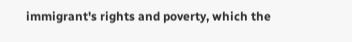immigrant's rights and poverty, which the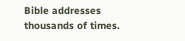Bible addresses thousands of times.